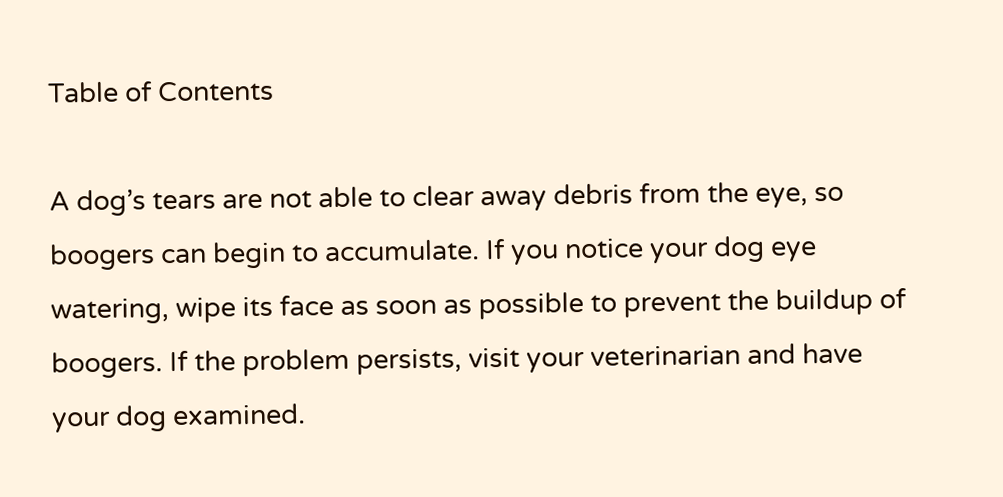Table of Contents

A dog’s tears are not able to clear away debris from the eye, so boogers can begin to accumulate. If you notice your dog eye watering, wipe its face as soon as possible to prevent the buildup of boogers. If the problem persists, visit your veterinarian and have your dog examined.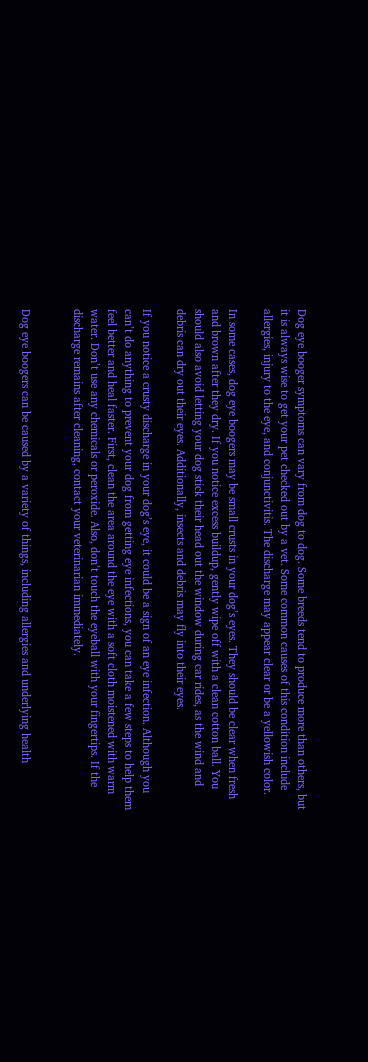Dog eye booger symptoms can vary from dog to dog. Some breeds tend to produce more than others, but it is always wise to get your pet checked out by a vet. Some common causes of this condition include allergies, injury to the eye, and conjunctivitis. The discharge may appear clear or be a yellowish color.

In some cases, dog eye boogers may be small crusts in your dog’s eyes. They should be clear when fresh and brown after they dry. If you notice excess buildup, gently wipe off with a clean cotton ball. You should also avoid letting your dog stick their head out the window during car rides, as the wind and debris can dry out their eyes. Additionally, insects and debris may fly into their eyes.

If you notice a crusty discharge in your dog’s eye, it could be a sign of an eye infection. Although you can’t do anything to prevent your dog from getting eye infections, you can take a few steps to help them feel better and heal faster. First, clean the area around the eye with a soft cloth moistened with warm water. Don’t use any chemicals or peroxide. Also, don’t touch the eyeball with your fingertips. If the discharge remains after cleaning, contact your veterinarian immediately.


Dog eye boogers can be caused by a variety of things, including allergies and underlying health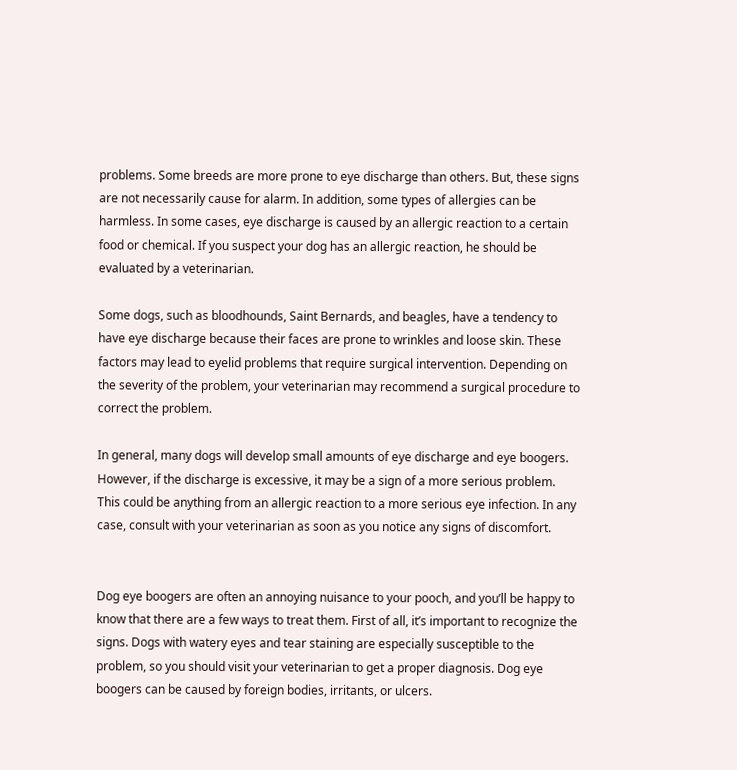problems. Some breeds are more prone to eye discharge than others. But, these signs are not necessarily cause for alarm. In addition, some types of allergies can be harmless. In some cases, eye discharge is caused by an allergic reaction to a certain food or chemical. If you suspect your dog has an allergic reaction, he should be evaluated by a veterinarian.

Some dogs, such as bloodhounds, Saint Bernards, and beagles, have a tendency to have eye discharge because their faces are prone to wrinkles and loose skin. These factors may lead to eyelid problems that require surgical intervention. Depending on the severity of the problem, your veterinarian may recommend a surgical procedure to correct the problem.

In general, many dogs will develop small amounts of eye discharge and eye boogers. However, if the discharge is excessive, it may be a sign of a more serious problem. This could be anything from an allergic reaction to a more serious eye infection. In any case, consult with your veterinarian as soon as you notice any signs of discomfort.


Dog eye boogers are often an annoying nuisance to your pooch, and you’ll be happy to know that there are a few ways to treat them. First of all, it’s important to recognize the signs. Dogs with watery eyes and tear staining are especially susceptible to the problem, so you should visit your veterinarian to get a proper diagnosis. Dog eye boogers can be caused by foreign bodies, irritants, or ulcers.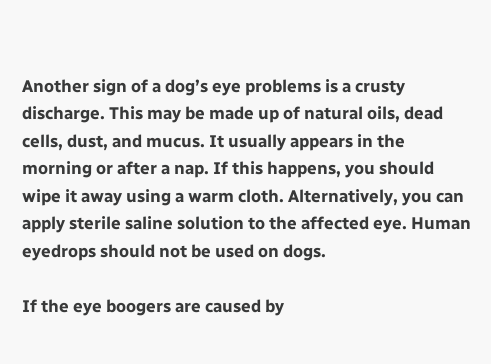Another sign of a dog’s eye problems is a crusty discharge. This may be made up of natural oils, dead cells, dust, and mucus. It usually appears in the morning or after a nap. If this happens, you should wipe it away using a warm cloth. Alternatively, you can apply sterile saline solution to the affected eye. Human eyedrops should not be used on dogs.

If the eye boogers are caused by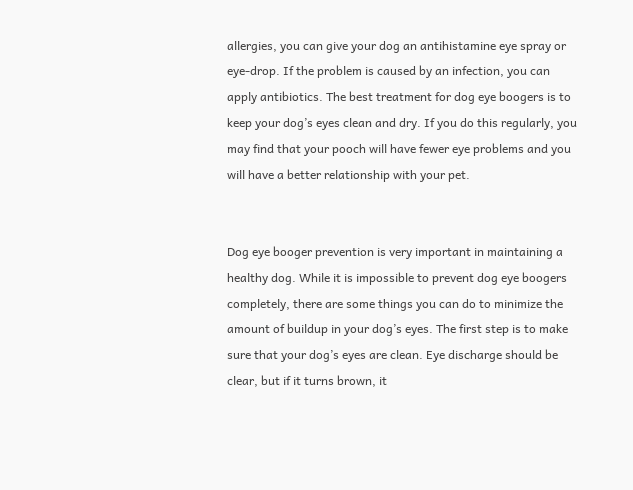allergies, you can give your dog an antihistamine eye spray or eye-drop. If the problem is caused by an infection, you can apply antibiotics. The best treatment for dog eye boogers is to keep your dog’s eyes clean and dry. If you do this regularly, you may find that your pooch will have fewer eye problems and you will have a better relationship with your pet.


Dog eye booger prevention is very important in maintaining a healthy dog. While it is impossible to prevent dog eye boogers completely, there are some things you can do to minimize the amount of buildup in your dog’s eyes. The first step is to make sure that your dog’s eyes are clean. Eye discharge should be clear, but if it turns brown, it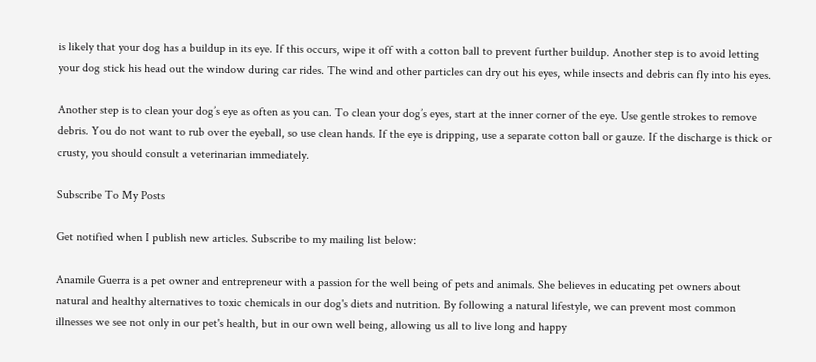is likely that your dog has a buildup in its eye. If this occurs, wipe it off with a cotton ball to prevent further buildup. Another step is to avoid letting your dog stick his head out the window during car rides. The wind and other particles can dry out his eyes, while insects and debris can fly into his eyes.

Another step is to clean your dog’s eye as often as you can. To clean your dog’s eyes, start at the inner corner of the eye. Use gentle strokes to remove debris. You do not want to rub over the eyeball, so use clean hands. If the eye is dripping, use a separate cotton ball or gauze. If the discharge is thick or crusty, you should consult a veterinarian immediately.

Subscribe To My Posts

Get notified when I publish new articles. Subscribe to my mailing list below:

Anamile Guerra is a pet owner and entrepreneur with a passion for the well being of pets and animals. She believes in educating pet owners about natural and healthy alternatives to toxic chemicals in our dog's diets and nutrition. By following a natural lifestyle, we can prevent most common illnesses we see not only in our pet's health, but in our own well being, allowing us all to live long and happy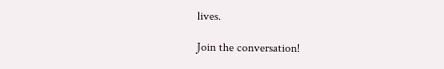lives.

Join the conversation!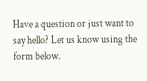Have a question or just want to say hello? Let us know using the form below.